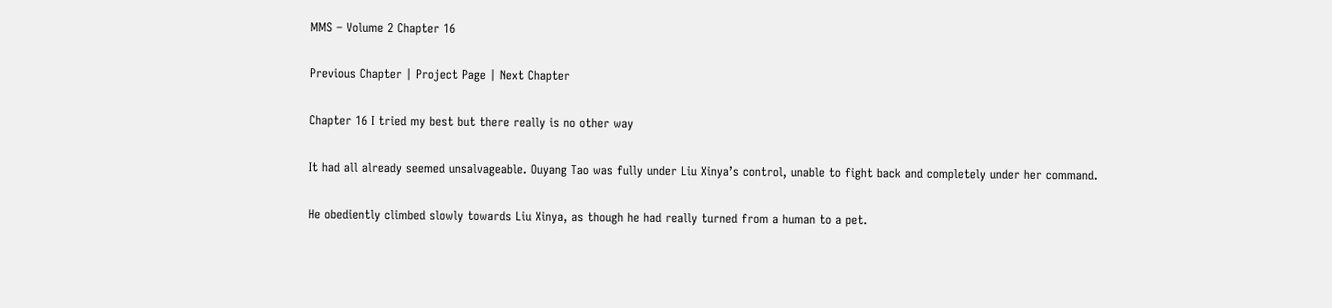MMS – Volume 2 Chapter 16

Previous Chapter | Project Page | Next Chapter

Chapter 16 I tried my best but there really is no other way

It had all already seemed unsalvageable. Ouyang Tao was fully under Liu Xinya’s control, unable to fight back and completely under her command.

He obediently climbed slowly towards Liu Xinya, as though he had really turned from a human to a pet.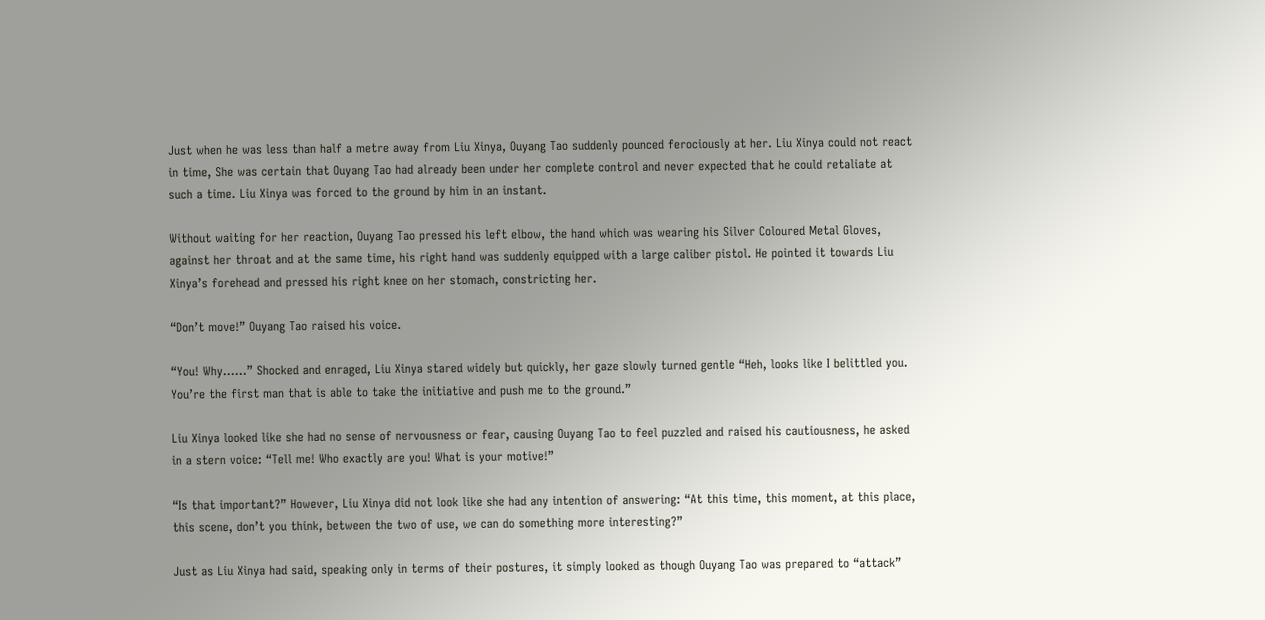Just when he was less than half a metre away from Liu Xinya, Ouyang Tao suddenly pounced ferociously at her. Liu Xinya could not react in time, She was certain that Ouyang Tao had already been under her complete control and never expected that he could retaliate at such a time. Liu Xinya was forced to the ground by him in an instant.

Without waiting for her reaction, Ouyang Tao pressed his left elbow, the hand which was wearing his Silver Coloured Metal Gloves, against her throat and at the same time, his right hand was suddenly equipped with a large caliber pistol. He pointed it towards Liu Xinya’s forehead and pressed his right knee on her stomach, constricting her.

“Don’t move!” Ouyang Tao raised his voice.

“You! Why……” Shocked and enraged, Liu Xinya stared widely but quickly, her gaze slowly turned gentle “Heh, looks like I belittled you. You’re the first man that is able to take the initiative and push me to the ground.”

Liu Xinya looked like she had no sense of nervousness or fear, causing Ouyang Tao to feel puzzled and raised his cautiousness, he asked in a stern voice: “Tell me! Who exactly are you! What is your motive!”

“Is that important?” However, Liu Xinya did not look like she had any intention of answering: “At this time, this moment, at this place, this scene, don’t you think, between the two of use, we can do something more interesting?”

Just as Liu Xinya had said, speaking only in terms of their postures, it simply looked as though Ouyang Tao was prepared to “attack”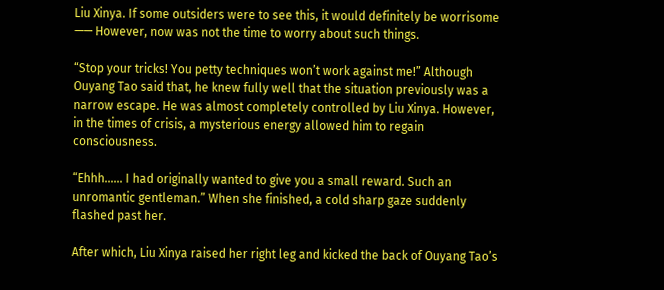Liu Xinya. If some outsiders were to see this, it would definitely be worrisome —— However, now was not the time to worry about such things.

“Stop your tricks! You petty techniques won’t work against me!” Although Ouyang Tao said that, he knew fully well that the situation previously was a narrow escape. He was almost completely controlled by Liu Xinya. However, in the times of crisis, a mysterious energy allowed him to regain consciousness.

“Ehhh…… I had originally wanted to give you a small reward. Such an unromantic gentleman.” When she finished, a cold sharp gaze suddenly flashed past her.

After which, Liu Xinya raised her right leg and kicked the back of Ouyang Tao’s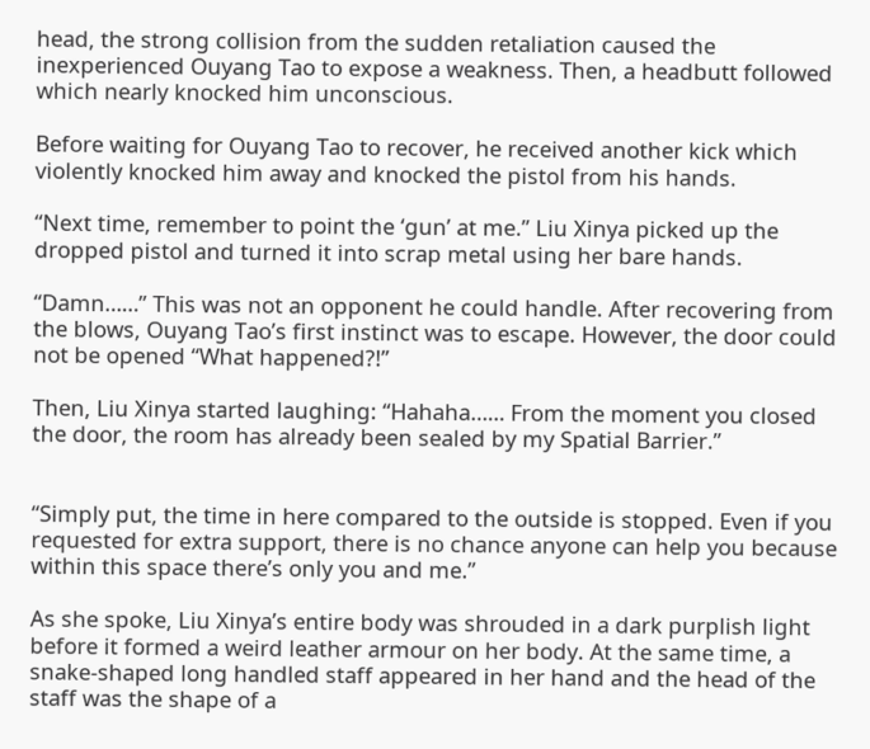head, the strong collision from the sudden retaliation caused the inexperienced Ouyang Tao to expose a weakness. Then, a headbutt followed which nearly knocked him unconscious.

Before waiting for Ouyang Tao to recover, he received another kick which violently knocked him away and knocked the pistol from his hands.

“Next time, remember to point the ‘gun’ at me.” Liu Xinya picked up the dropped pistol and turned it into scrap metal using her bare hands.

“Damn……” This was not an opponent he could handle. After recovering from the blows, Ouyang Tao’s first instinct was to escape. However, the door could not be opened “What happened?!”

Then, Liu Xinya started laughing: “Hahaha…… From the moment you closed the door, the room has already been sealed by my Spatial Barrier.”


“Simply put, the time in here compared to the outside is stopped. Even if you requested for extra support, there is no chance anyone can help you because within this space there’s only you and me.”

As she spoke, Liu Xinya’s entire body was shrouded in a dark purplish light before it formed a weird leather armour on her body. At the same time, a snake-shaped long handled staff appeared in her hand and the head of the staff was the shape of a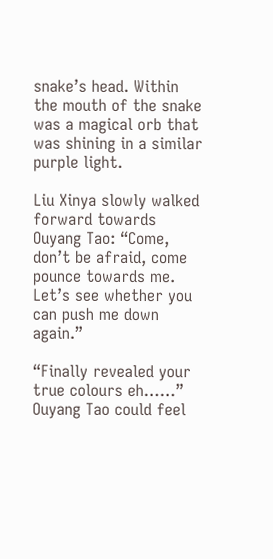snake’s head. Within the mouth of the snake was a magical orb that was shining in a similar purple light.

Liu Xinya slowly walked forward towards Ouyang Tao: “Come, don’t be afraid, come pounce towards me. Let’s see whether you can push me down again.”

“Finally revealed your true colours eh……” Ouyang Tao could feel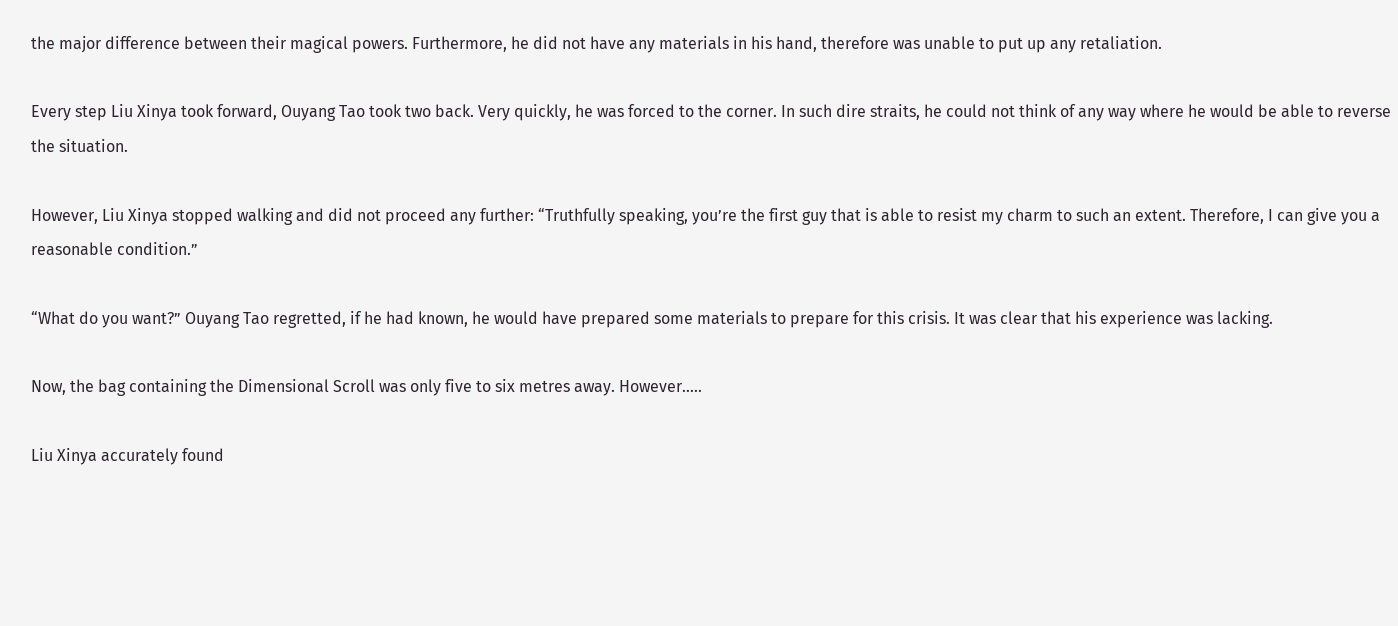the major difference between their magical powers. Furthermore, he did not have any materials in his hand, therefore was unable to put up any retaliation.

Every step Liu Xinya took forward, Ouyang Tao took two back. Very quickly, he was forced to the corner. In such dire straits, he could not think of any way where he would be able to reverse the situation.

However, Liu Xinya stopped walking and did not proceed any further: “Truthfully speaking, you’re the first guy that is able to resist my charm to such an extent. Therefore, I can give you a reasonable condition.”

“What do you want?” Ouyang Tao regretted, if he had known, he would have prepared some materials to prepare for this crisis. It was clear that his experience was lacking.

Now, the bag containing the Dimensional Scroll was only five to six metres away. However…..

Liu Xinya accurately found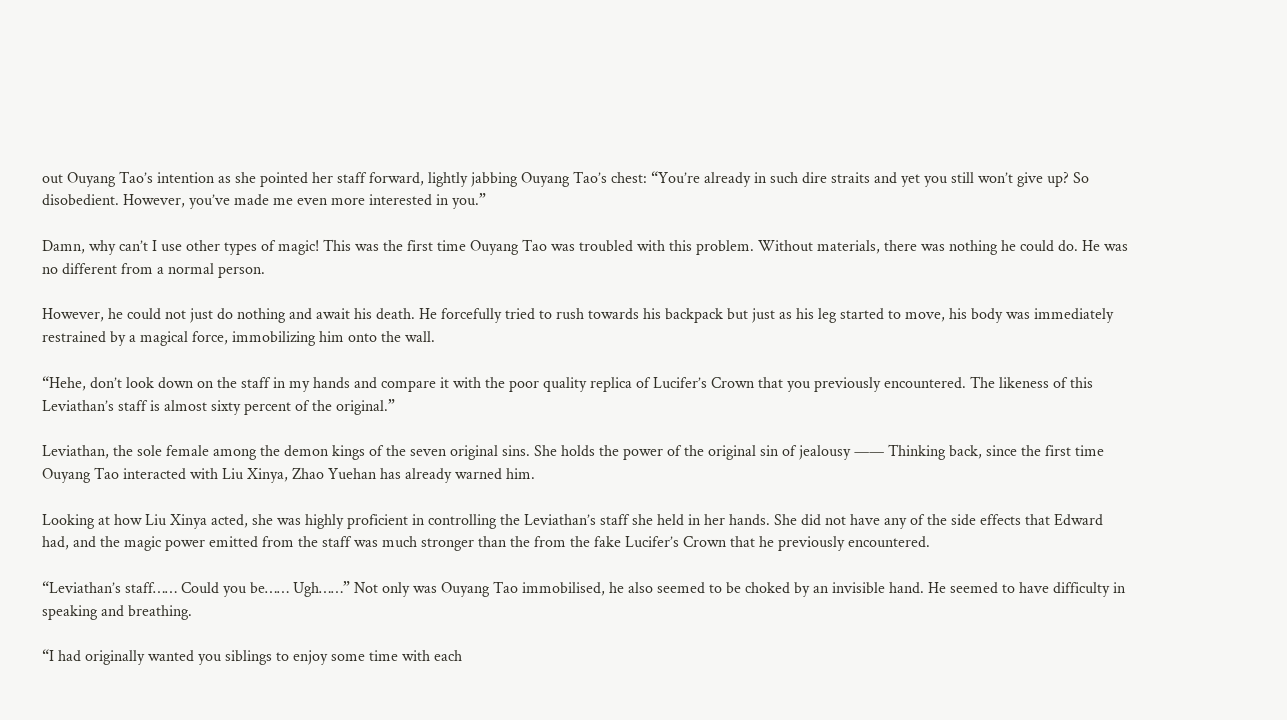out Ouyang Tao’s intention as she pointed her staff forward, lightly jabbing Ouyang Tao’s chest: “You’re already in such dire straits and yet you still won’t give up? So disobedient. However, you’ve made me even more interested in you.”

Damn, why can’t I use other types of magic! This was the first time Ouyang Tao was troubled with this problem. Without materials, there was nothing he could do. He was no different from a normal person.

However, he could not just do nothing and await his death. He forcefully tried to rush towards his backpack but just as his leg started to move, his body was immediately restrained by a magical force, immobilizing him onto the wall.

“Hehe, don’t look down on the staff in my hands and compare it with the poor quality replica of Lucifer’s Crown that you previously encountered. The likeness of this Leviathan’s staff is almost sixty percent of the original.”

Leviathan, the sole female among the demon kings of the seven original sins. She holds the power of the original sin of jealousy —— Thinking back, since the first time Ouyang Tao interacted with Liu Xinya, Zhao Yuehan has already warned him.

Looking at how Liu Xinya acted, she was highly proficient in controlling the Leviathan’s staff she held in her hands. She did not have any of the side effects that Edward had, and the magic power emitted from the staff was much stronger than the from the fake Lucifer’s Crown that he previously encountered.

“Leviathan’s staff…… Could you be…… Ugh……” Not only was Ouyang Tao immobilised, he also seemed to be choked by an invisible hand. He seemed to have difficulty in speaking and breathing.

“I had originally wanted you siblings to enjoy some time with each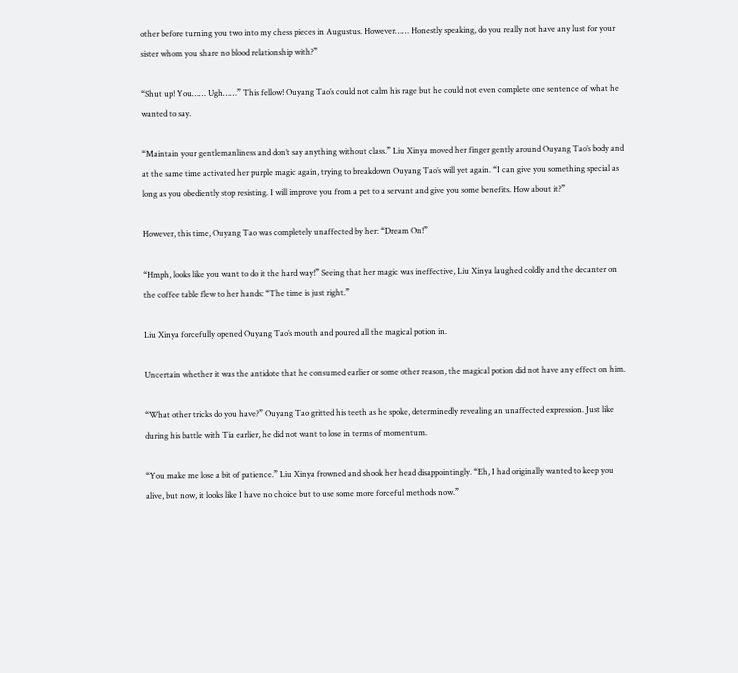other before turning you two into my chess pieces in Augustus. However…… Honestly speaking, do you really not have any lust for your sister whom you share no blood relationship with?”

“Shut up! You…… Ugh……” This fellow! Ouyang Tao’s could not calm his rage but he could not even complete one sentence of what he wanted to say.

“Maintain your gentlemanliness and don’t say anything without class.” Liu Xinya moved her finger gently around Ouyang Tao’s body and at the same time activated her purple magic again, trying to breakdown Ouyang Tao’s will yet again. “I can give you something special as long as you obediently stop resisting. I will improve you from a pet to a servant and give you some benefits. How about it?”

However, this time, Ouyang Tao was completely unaffected by her: “Dream On!”

“Hmph, looks like you want to do it the hard way!” Seeing that her magic was ineffective, Liu Xinya laughed coldly and the decanter on the coffee table flew to her hands: “The time is just right.”

Liu Xinya forcefully opened Ouyang Tao’s mouth and poured all the magical potion in.

Uncertain whether it was the antidote that he consumed earlier or some other reason, the magical potion did not have any effect on him.

“What other tricks do you have?” Ouyang Tao gritted his teeth as he spoke, determinedly revealing an unaffected expression. Just like during his battle with Tia earlier, he did not want to lose in terms of momentum.

“You make me lose a bit of patience.” Liu Xinya frowned and shook her head disappointingly. “Eh, I had originally wanted to keep you alive, but now, it looks like I have no choice but to use some more forceful methods now.”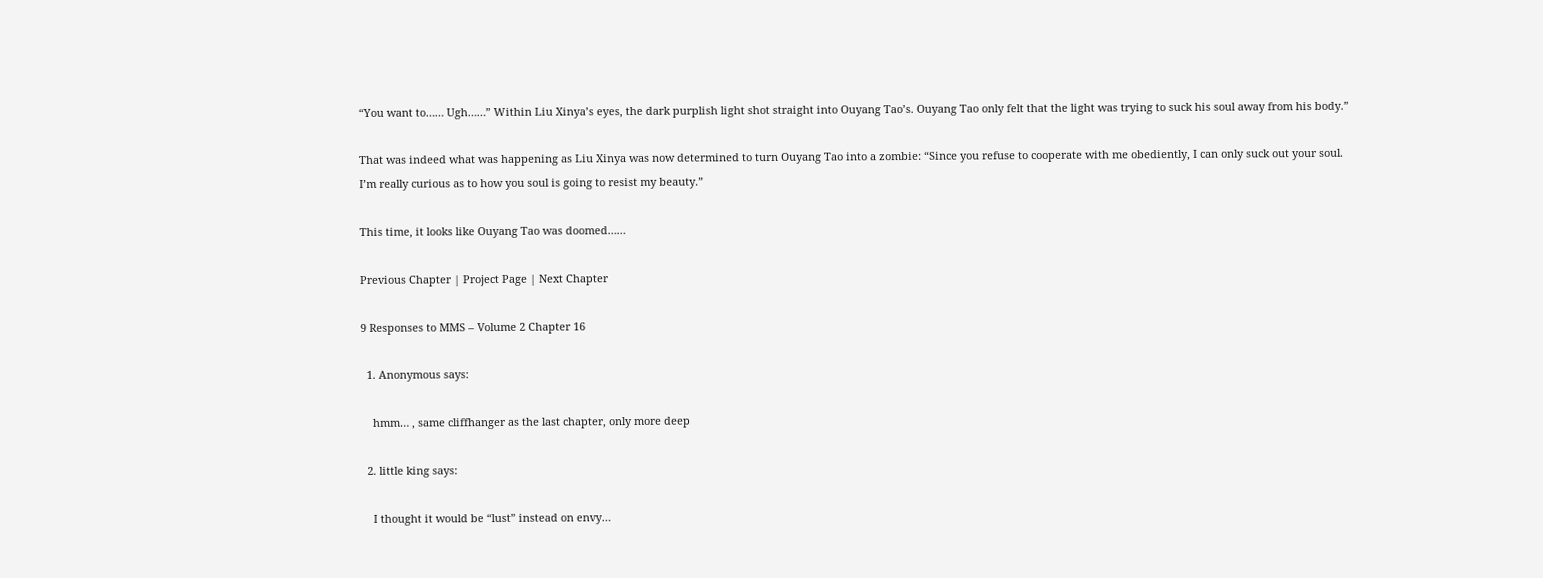“You want to…… Ugh……” Within Liu Xinya’s eyes, the dark purplish light shot straight into Ouyang Tao’s. Ouyang Tao only felt that the light was trying to suck his soul away from his body.”

That was indeed what was happening as Liu Xinya was now determined to turn Ouyang Tao into a zombie: “Since you refuse to cooperate with me obediently, I can only suck out your soul. I’m really curious as to how you soul is going to resist my beauty.”

This time, it looks like Ouyang Tao was doomed……

Previous Chapter | Project Page | Next Chapter

9 Responses to MMS – Volume 2 Chapter 16

  1. Anonymous says:

    hmm… , same cliffhanger as the last chapter, only more deep

  2. little king says:

    I thought it would be “lust” instead on envy…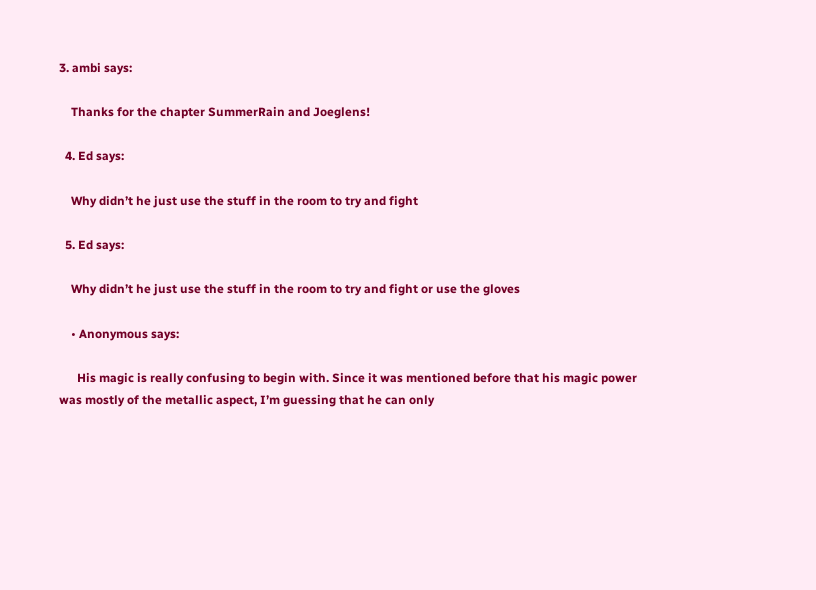3. ambi says:

    Thanks for the chapter SummerRain and Joeglens!

  4. Ed says:

    Why didn’t he just use the stuff in the room to try and fight

  5. Ed says:

    Why didn’t he just use the stuff in the room to try and fight or use the gloves

    • Anonymous says:

      His magic is really confusing to begin with. Since it was mentioned before that his magic power was mostly of the metallic aspect, I’m guessing that he can only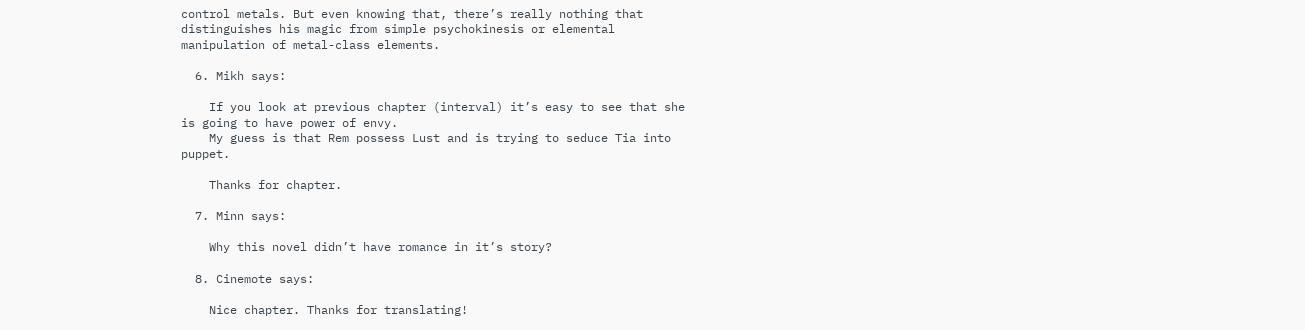control metals. But even knowing that, there’s really nothing that distinguishes his magic from simple psychokinesis or elemental manipulation of metal-class elements.

  6. Mikh says:

    If you look at previous chapter (interval) it’s easy to see that she is going to have power of envy.
    My guess is that Rem possess Lust and is trying to seduce Tia into puppet.

    Thanks for chapter.

  7. Minn says:

    Why this novel didn’t have romance in it’s story?

  8. Cinemote says:

    Nice chapter. Thanks for translating!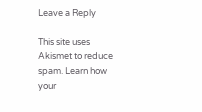Leave a Reply

This site uses Akismet to reduce spam. Learn how your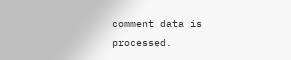comment data is processed.